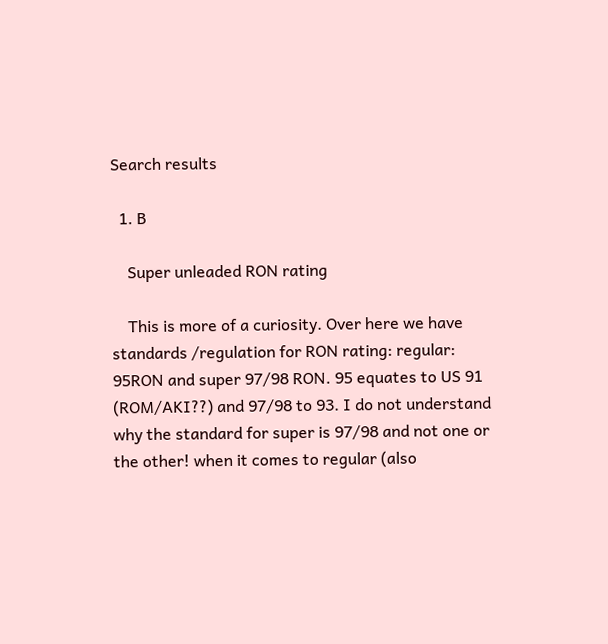Search results

  1. B

    Super unleaded RON rating

    This is more of a curiosity. Over here we have standards /regulation for RON rating: regular: 95RON and super 97/98 RON. 95 equates to US 91 (ROM/AKI??) and 97/98 to 93. I do not understand why the standard for super is 97/98 and not one or the other! when it comes to regular (also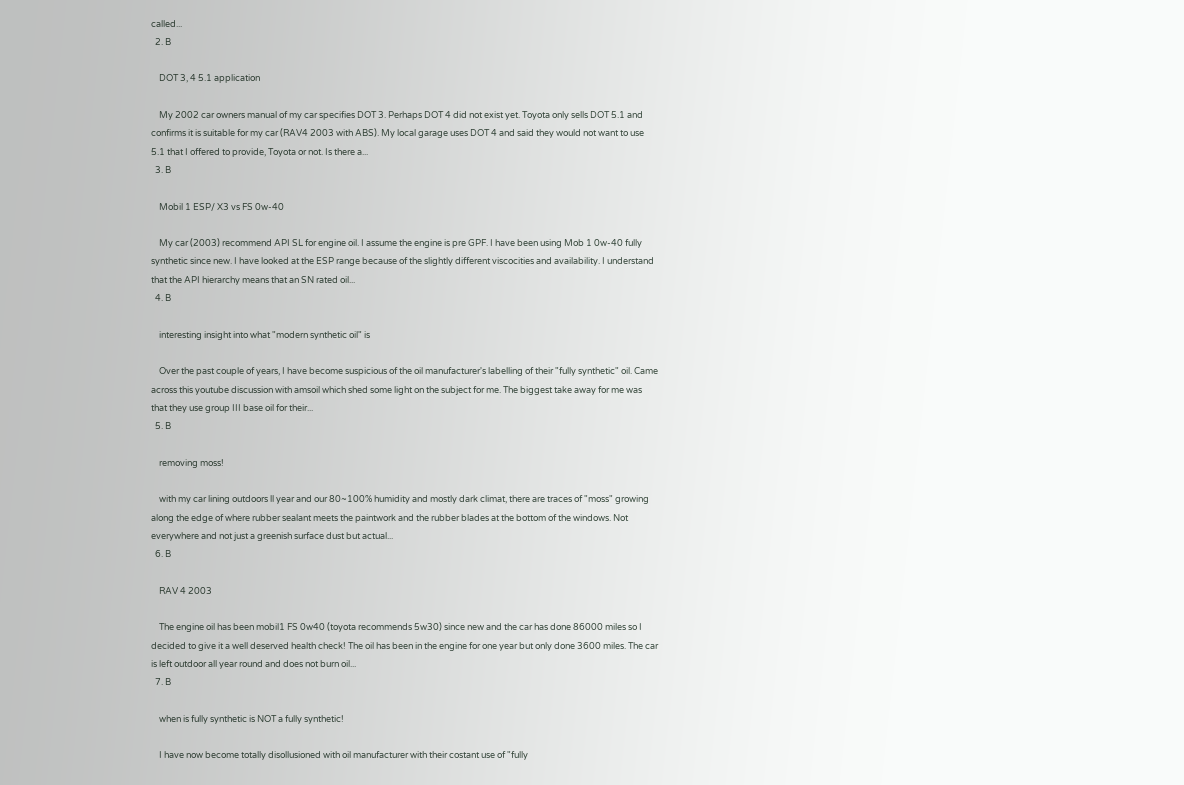called...
  2. B

    DOT 3, 4 5.1 application

    My 2002 car owners manual of my car specifies DOT 3. Perhaps DOT 4 did not exist yet. Toyota only sells DOT 5.1 and confirms it is suitable for my car (RAV4 2003 with ABS). My local garage uses DOT 4 and said they would not want to use 5.1 that I offered to provide, Toyota or not. Is there a...
  3. B

    Mobil 1 ESP/ X3 vs FS 0w-40

    My car (2003) recommend API SL for engine oil. I assume the engine is pre GPF. I have been using Mob 1 0w-40 fully synthetic since new. I have looked at the ESP range because of the slightly different viscocities and availability. I understand that the API hierarchy means that an SN rated oil...
  4. B

    interesting insight into what "modern synthetic oil" is

    Over the past couple of years, I have become suspicious of the oil manufacturer's labelling of their "fully synthetic" oil. Came across this youtube discussion with amsoil which shed some light on the subject for me. The biggest take away for me was that they use group III base oil for their...
  5. B

    removing moss!

    with my car lining outdoors ll year and our 80~100% humidity and mostly dark climat, there are traces of "moss" growing along the edge of where rubber sealant meets the paintwork and the rubber blades at the bottom of the windows. Not everywhere and not just a greenish surface dust but actual...
  6. B

    RAV 4 2003

    The engine oil has been mobil1 FS 0w40 (toyota recommends 5w30) since new and the car has done 86000 miles so I decided to give it a well deserved health check! The oil has been in the engine for one year but only done 3600 miles. The car is left outdoor all year round and does not burn oil...
  7. B

    when is fully synthetic is NOT a fully synthetic!

    I have now become totally disollusioned with oil manufacturer with their costant use of "fully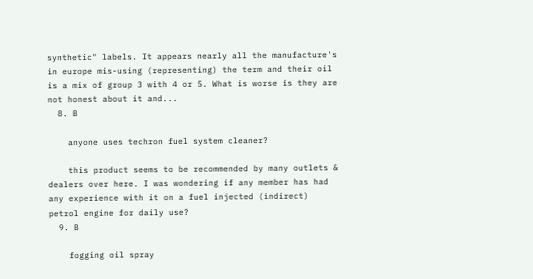synthetic" labels. It appears nearly all the manufacture's in europe mis-using (representing) the term and their oil is a mix of group 3 with 4 or 5. What is worse is they are not honest about it and...
  8. B

    anyone uses techron fuel system cleaner?

    this product seems to be recommended by many outlets & dealers over here. I was wondering if any member has had any experience with it on a fuel injected (indirect) petrol engine for daily use?
  9. B

    fogging oil spray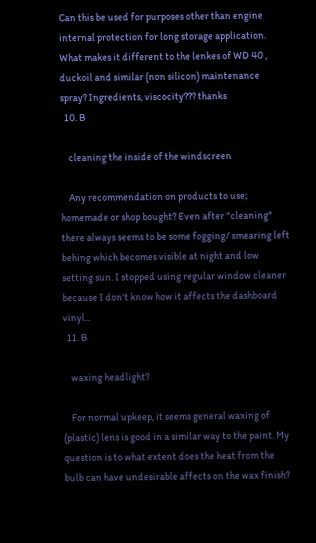Can this be used for purposes other than engine internal protection for long storage application. What makes it different to the lenkes of WD 40 , duckoil and similar (non silicon) maintenance spray? Ingredients, viscocity??? thanks
  10. B

    cleaning the inside of the windscreen

    Any recommendation on products to use; homemade or shop bought? Even after "cleaning" there always seems to be some fogging/ smearing left behing which becomes visible at night and low setting sun. I stopped using regular window cleaner because I don't know how it affects the dashboard vinyl...
  11. B

    waxing headlight?

    For normal upkeep, it seems general waxing of (plastic) lens is good in a similar way to the paint. My question is to what extent does the heat from the bulb can have undesirable affects on the wax finish?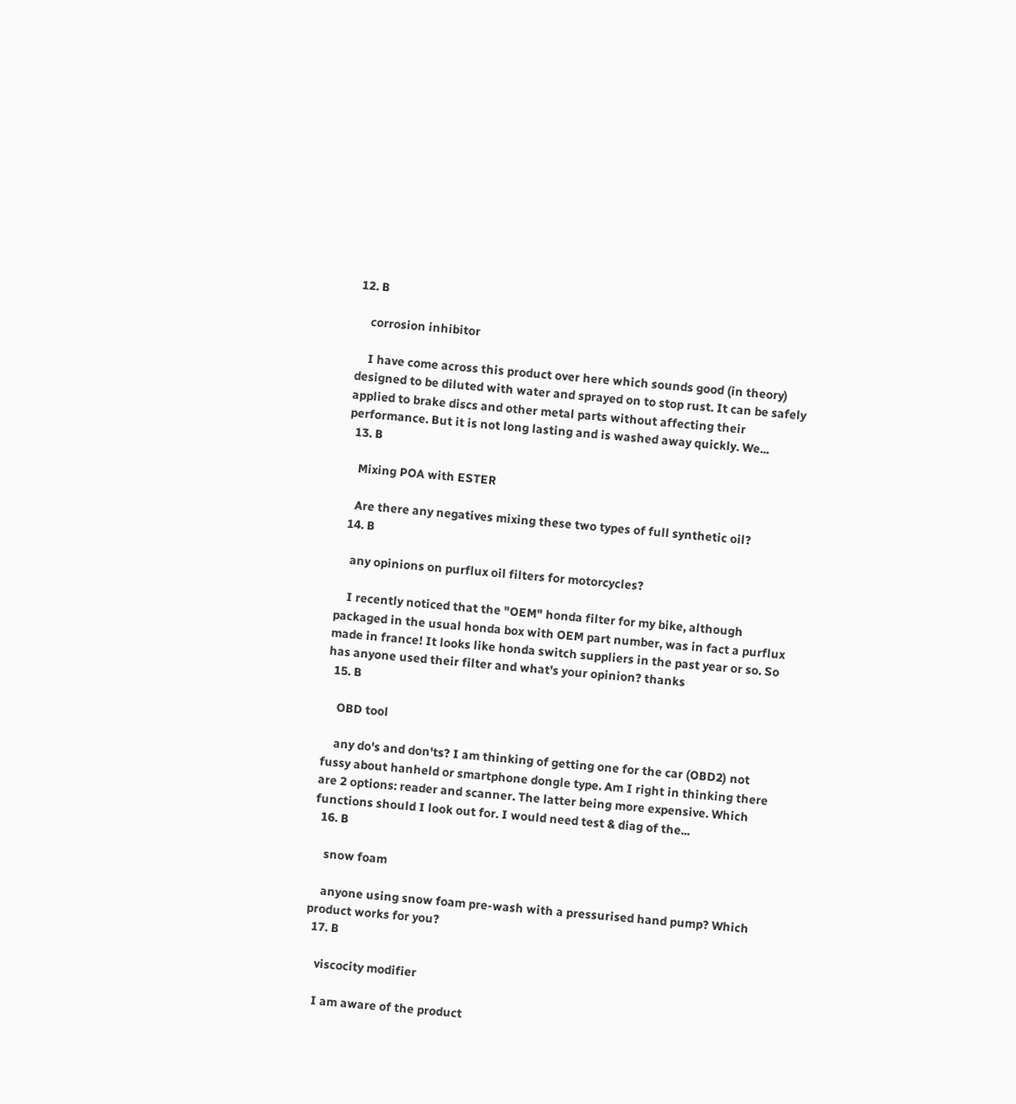12. B

    corrosion inhibitor

    I have come across this product over here which sounds good (in theory) designed to be diluted with water and sprayed on to stop rust. It can be safely applied to brake discs and other metal parts without affecting their performance. But it is not long lasting and is washed away quickly. We...
  13. B

    Mixing POA with ESTER

    Are there any negatives mixing these two types of full synthetic oil?
  14. B

    any opinions on purflux oil filters for motorcycles?

    I recently noticed that the "OEM" honda filter for my bike, although packaged in the usual honda box with OEM part number, was in fact a purflux made in france! It looks like honda switch suppliers in the past year or so. So has anyone used their filter and what's your opinion? thanks
  15. B

    OBD tool

    any do's and don'ts? I am thinking of getting one for the car (OBD2) not fussy about hanheld or smartphone dongle type. Am I right in thinking there are 2 options: reader and scanner. The latter being more expensive. Which functions should I look out for. I would need test & diag of the...
  16. B

    snow foam

    anyone using snow foam pre-wash with a pressurised hand pump? Which product works for you?
  17. B

    viscocity modifier

    I am aware of the product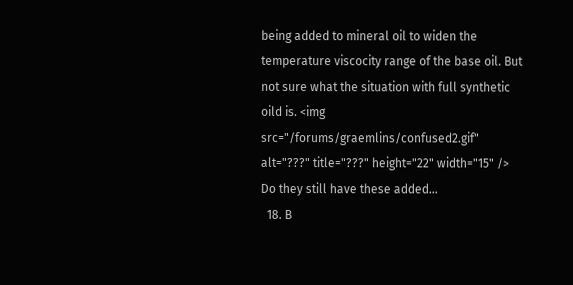being added to mineral oil to widen the temperature viscocity range of the base oil. But not sure what the situation with full synthetic oild is. <img src="/forums/graemlins/confused2.gif" alt="???" title="???" height="22" width="15" /> Do they still have these added...
  18. B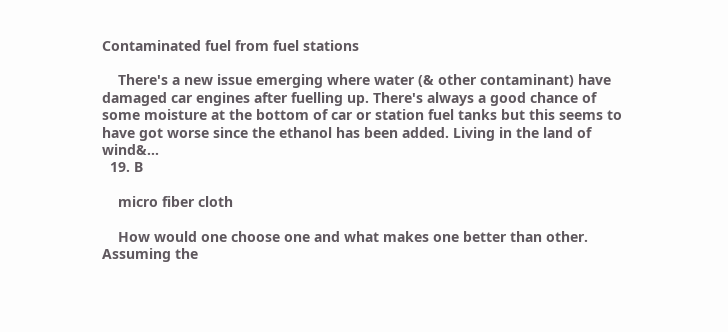Contaminated fuel from fuel stations

    There's a new issue emerging where water (& other contaminant) have damaged car engines after fuelling up. There's always a good chance of some moisture at the bottom of car or station fuel tanks but this seems to have got worse since the ethanol has been added. Living in the land of wind&...
  19. B

    micro fiber cloth

    How would one choose one and what makes one better than other. Assuming the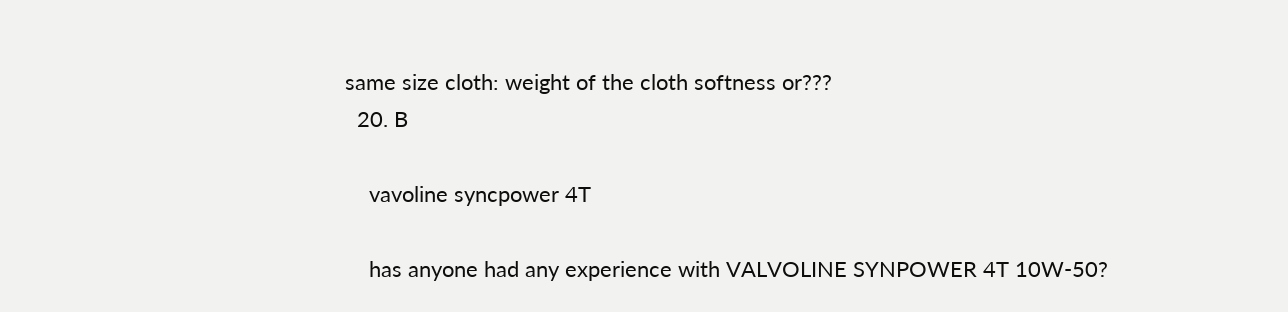same size cloth: weight of the cloth softness or???
  20. B

    vavoline syncpower 4T

    has anyone had any experience with VALVOLINE SYNPOWER 4T 10W-50?